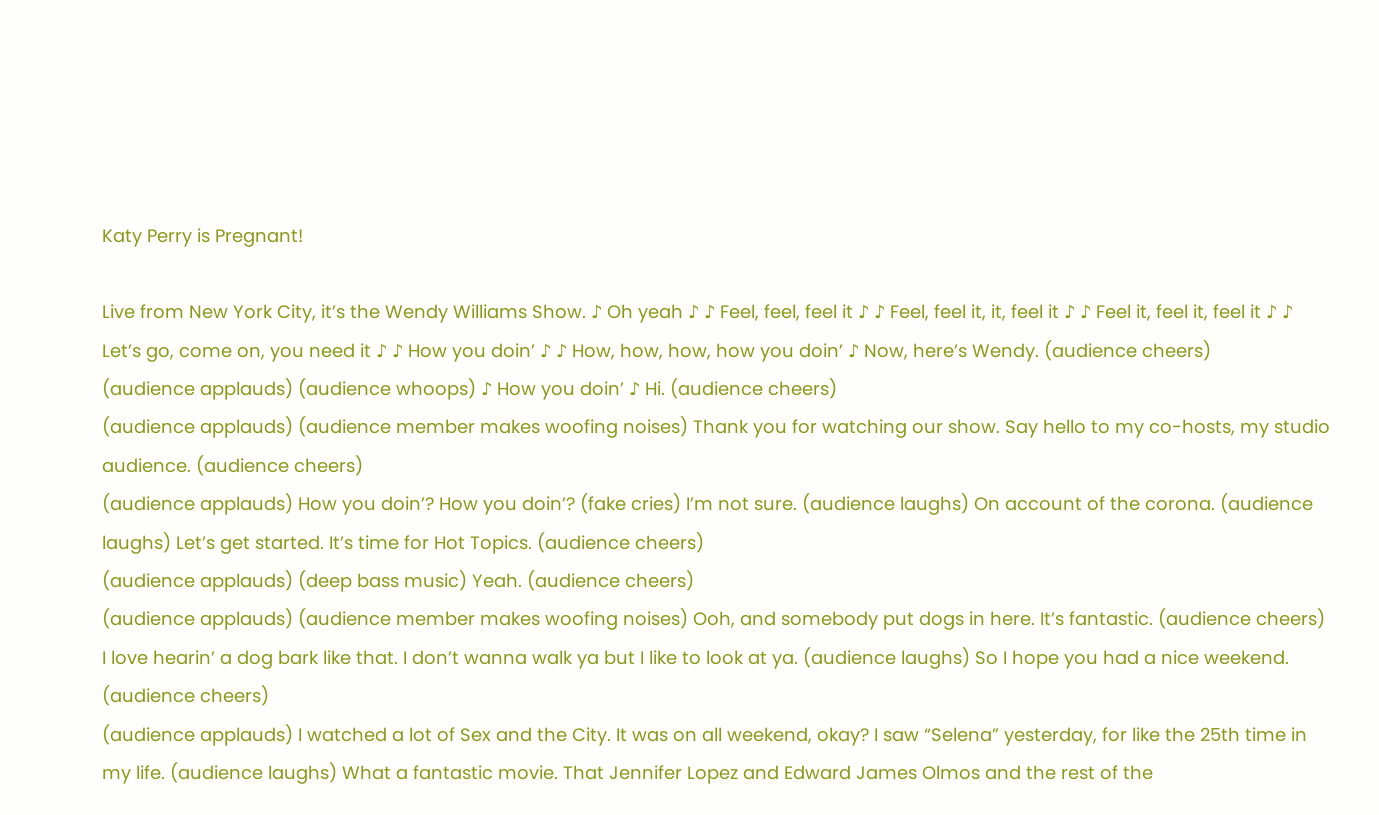Katy Perry is Pregnant!

Live from New York City, it’s the Wendy Williams Show. ♪ Oh yeah ♪ ♪ Feel, feel, feel it ♪ ♪ Feel, feel it, it, feel it ♪ ♪ Feel it, feel it, feel it ♪ ♪ Let’s go, come on, you need it ♪ ♪ How you doin’ ♪ ♪ How, how, how, how you doin’ ♪ Now, here’s Wendy. (audience cheers)
(audience applauds) (audience whoops) ♪ How you doin’ ♪ Hi. (audience cheers)
(audience applauds) (audience member makes woofing noises) Thank you for watching our show. Say hello to my co-hosts, my studio audience. (audience cheers)
(audience applauds) How you doin’? How you doin’? (fake cries) I’m not sure. (audience laughs) On account of the corona. (audience laughs) Let’s get started. It’s time for Hot Topics. (audience cheers)
(audience applauds) (deep bass music) Yeah. (audience cheers)
(audience applauds) (audience member makes woofing noises) Ooh, and somebody put dogs in here. It’s fantastic. (audience cheers) I love hearin’ a dog bark like that. I don’t wanna walk ya but I like to look at ya. (audience laughs) So I hope you had a nice weekend. (audience cheers)
(audience applauds) I watched a lot of Sex and the City. It was on all weekend, okay? I saw “Selena” yesterday, for like the 25th time in my life. (audience laughs) What a fantastic movie. That Jennifer Lopez and Edward James Olmos and the rest of the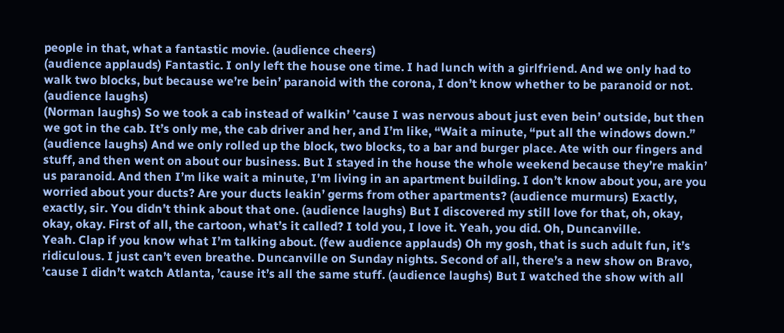people in that, what a fantastic movie. (audience cheers)
(audience applauds) Fantastic. I only left the house one time. I had lunch with a girlfriend. And we only had to walk two blocks, but because we’re bein’ paranoid with the corona, I don’t know whether to be paranoid or not. (audience laughs)
(Norman laughs) So we took a cab instead of walkin’ ’cause I was nervous about just even bein’ outside, but then we got in the cab. It’s only me, the cab driver and her, and I’m like, “Wait a minute, “put all the windows down.” (audience laughs) And we only rolled up the block, two blocks, to a bar and burger place. Ate with our fingers and stuff, and then went on about our business. But I stayed in the house the whole weekend because they’re makin’ us paranoid. And then I’m like wait a minute, I’m living in an apartment building. I don’t know about you, are you worried about your ducts? Are your ducts leakin’ germs from other apartments? (audience murmurs) Exactly, exactly, sir. You didn’t think about that one. (audience laughs) But I discovered my still love for that, oh, okay, okay, okay. First of all, the cartoon, what’s it called? I told you, I love it. Yeah, you did. Oh, Duncanville.
Yeah. Clap if you know what I’m talking about. (few audience applauds) Oh my gosh, that is such adult fun, it’s ridiculous. I just can’t even breathe. Duncanville on Sunday nights. Second of all, there’s a new show on Bravo, ’cause I didn’t watch Atlanta, ’cause it’s all the same stuff. (audience laughs) But I watched the show with all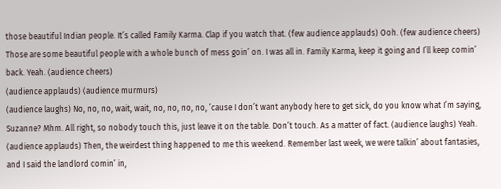those beautiful Indian people. It’s called Family Karma. Clap if you watch that. (few audience applauds) Ooh. (few audience cheers) Those are some beautiful people with a whole bunch of mess goin’ on. I was all in. Family Karma, keep it going and I’ll keep comin’ back. Yeah. (audience cheers)
(audience applauds) (audience murmurs)
(audience laughs) No, no, no, wait, wait, no, no, no, no, ’cause I don’t want anybody here to get sick, do you know what I’m saying, Suzanne? Mhm. All right, so nobody touch this, just leave it on the table. Don’t touch. As a matter of fact. (audience laughs) Yeah. (audience applauds) Then, the weirdest thing happened to me this weekend. Remember last week, we were talkin’ about fantasies, and I said the landlord comin’ in,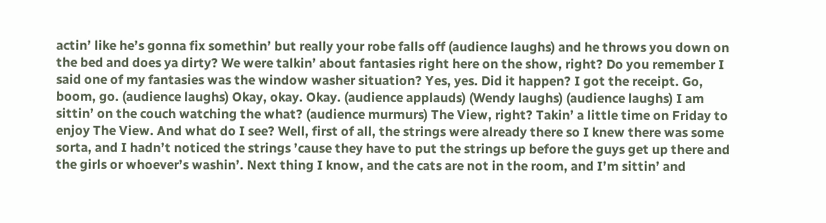actin’ like he’s gonna fix somethin’ but really your robe falls off (audience laughs) and he throws you down on the bed and does ya dirty? We were talkin’ about fantasies right here on the show, right? Do you remember I said one of my fantasies was the window washer situation? Yes, yes. Did it happen? I got the receipt. Go, boom, go. (audience laughs) Okay, okay. Okay. (audience applauds) (Wendy laughs) (audience laughs) I am sittin’ on the couch watching the what? (audience murmurs) The View, right? Takin’ a little time on Friday to enjoy The View. And what do I see? Well, first of all, the strings were already there so I knew there was some sorta, and I hadn’t noticed the strings ’cause they have to put the strings up before the guys get up there and the girls or whoever’s washin’. Next thing I know, and the cats are not in the room, and I’m sittin’ and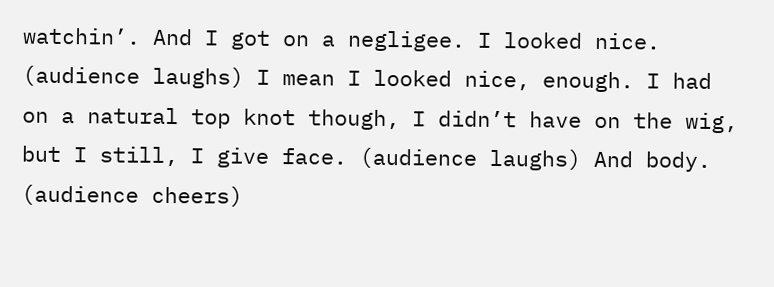watchin’. And I got on a negligee. I looked nice. (audience laughs) I mean I looked nice, enough. I had on a natural top knot though, I didn’t have on the wig, but I still, I give face. (audience laughs) And body. (audience cheers)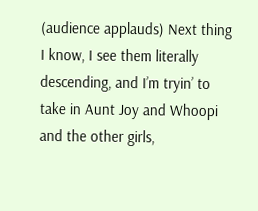(audience applauds) Next thing I know, I see them literally descending, and I’m tryin’ to take in Aunt Joy and Whoopi and the other girls,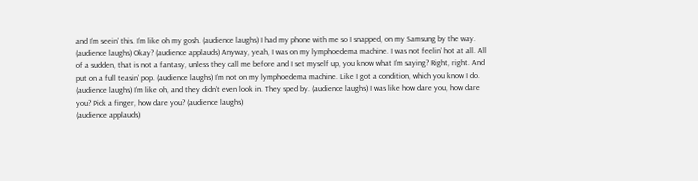and I’m seein’ this. I’m like oh my gosh. (audience laughs) I had my phone with me so I snapped, on my Samsung by the way. (audience laughs) Okay? (audience applauds) Anyway, yeah, I was on my lymphoedema machine. I was not feelin’ hot at all. All of a sudden, that is not a fantasy, unless they call me before and I set myself up, you know what I’m saying? Right, right. And put on a full teasin’ pop. (audience laughs) I’m not on my lymphoedema machine. Like I got a condition, which you know I do. (audience laughs) I’m like oh, and they didn’t even look in. They sped by. (audience laughs) I was like how dare you, how dare you? Pick a finger, how dare you? (audience laughs)
(audience applauds)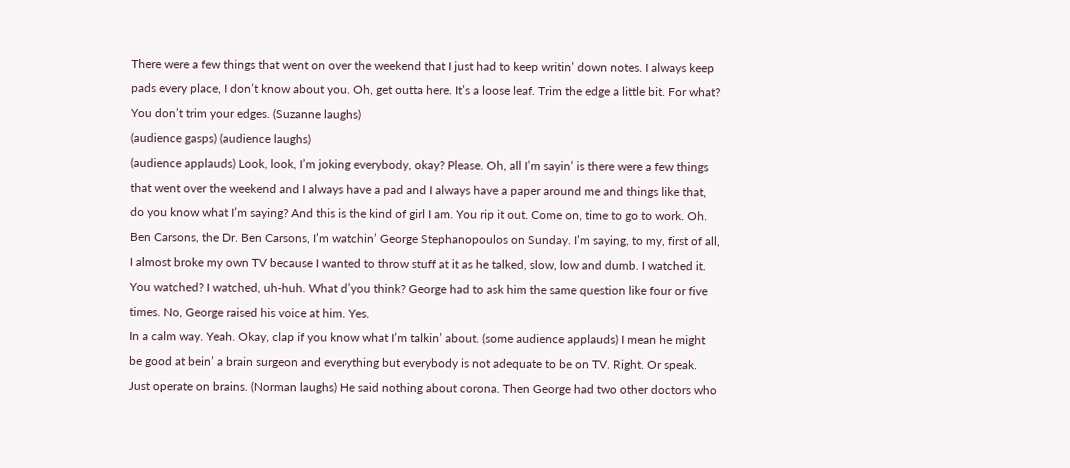There were a few things that went on over the weekend that I just had to keep writin’ down notes. I always keep pads every place, I don’t know about you. Oh, get outta here. It’s a loose leaf. Trim the edge a little bit. For what? You don’t trim your edges. (Suzanne laughs)
(audience gasps) (audience laughs)
(audience applauds) Look, look, I’m joking everybody, okay? Please. Oh, all I’m sayin’ is there were a few things that went over the weekend and I always have a pad and I always have a paper around me and things like that, do you know what I’m saying? And this is the kind of girl I am. You rip it out. Come on, time to go to work. Oh. Ben Carsons, the Dr. Ben Carsons, I’m watchin’ George Stephanopoulos on Sunday. I’m saying, to my, first of all, I almost broke my own TV because I wanted to throw stuff at it as he talked, slow, low and dumb. I watched it.
You watched? I watched, uh-huh. What d’you think? George had to ask him the same question like four or five times. No, George raised his voice at him. Yes.
In a calm way. Yeah. Okay, clap if you know what I’m talkin’ about. (some audience applauds) I mean he might be good at bein’ a brain surgeon and everything but everybody is not adequate to be on TV. Right. Or speak. Just operate on brains. (Norman laughs) He said nothing about corona. Then George had two other doctors who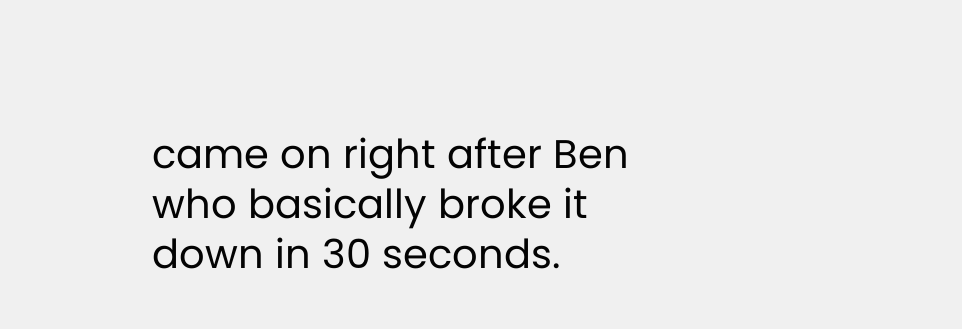came on right after Ben who basically broke it down in 30 seconds.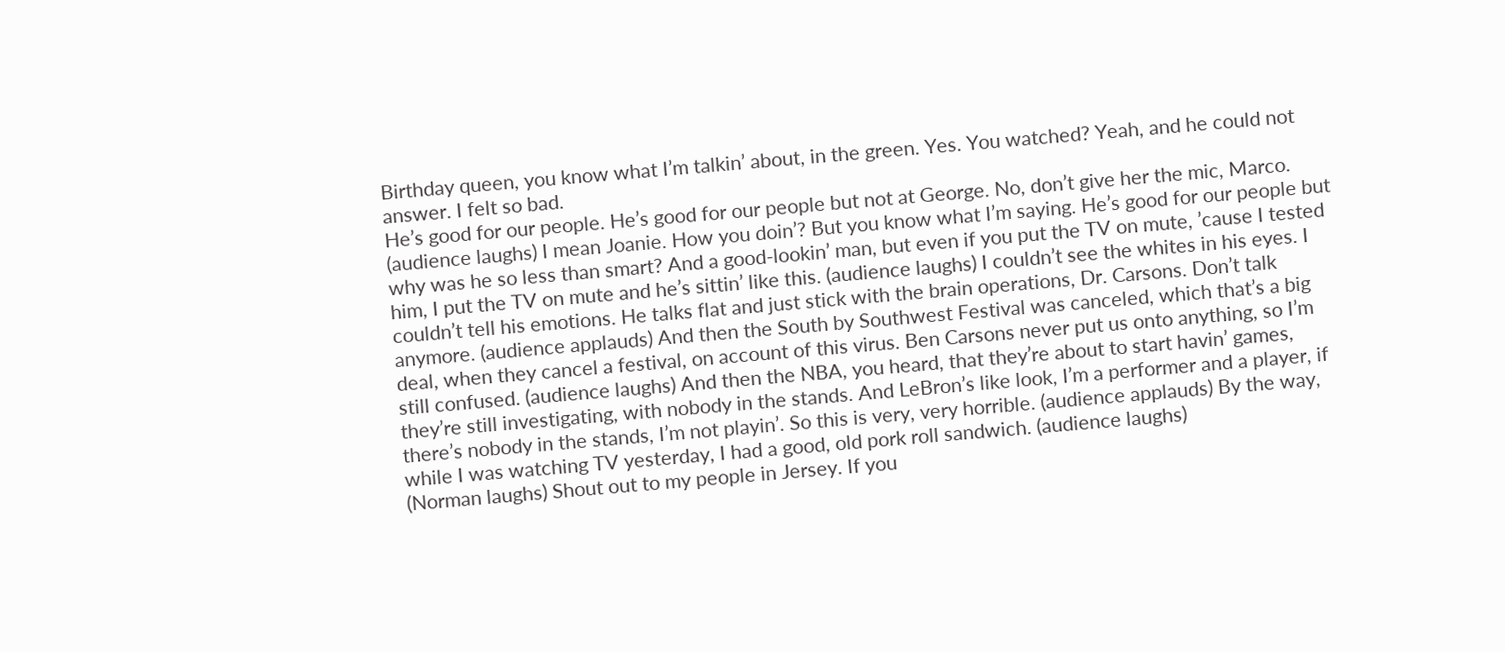Birthday queen, you know what I’m talkin’ about, in the green. Yes. You watched? Yeah, and he could not answer. I felt so bad.
He’s good for our people. He’s good for our people but not at George. No, don’t give her the mic, Marco. (audience laughs) I mean Joanie. How you doin’? But you know what I’m saying. He’s good for our people but why was he so less than smart? And a good-lookin’ man, but even if you put the TV on mute, ’cause I tested him, I put the TV on mute and he’s sittin’ like this. (audience laughs) I couldn’t see the whites in his eyes. I couldn’t tell his emotions. He talks flat and just stick with the brain operations, Dr. Carsons. Don’t talk anymore. (audience applauds) And then the South by Southwest Festival was canceled, which that’s a big deal, when they cancel a festival, on account of this virus. Ben Carsons never put us onto anything, so I’m still confused. (audience laughs) And then the NBA, you heard, that they’re about to start havin’ games, they’re still investigating, with nobody in the stands. And LeBron’s like look, I’m a performer and a player, if there’s nobody in the stands, I’m not playin’. So this is very, very horrible. (audience applauds) By the way, while I was watching TV yesterday, I had a good, old pork roll sandwich. (audience laughs)
(Norman laughs) Shout out to my people in Jersey. If you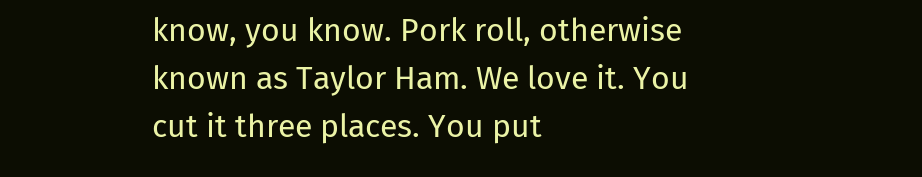know, you know. Pork roll, otherwise known as Taylor Ham. We love it. You cut it three places. You put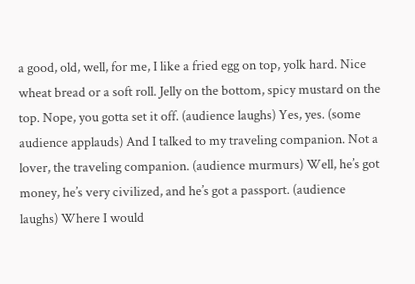a good, old, well, for me, I like a fried egg on top, yolk hard. Nice wheat bread or a soft roll. Jelly on the bottom, spicy mustard on the top. Nope, you gotta set it off. (audience laughs) Yes, yes. (some audience applauds) And I talked to my traveling companion. Not a lover, the traveling companion. (audience murmurs) Well, he’s got money, he’s very civilized, and he’s got a passport. (audience laughs) Where I would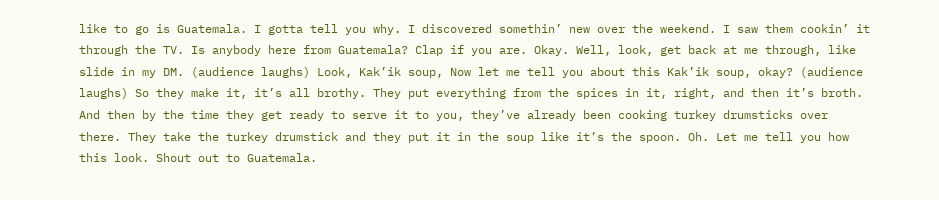like to go is Guatemala. I gotta tell you why. I discovered somethin’ new over the weekend. I saw them cookin’ it through the TV. Is anybody here from Guatemala? Clap if you are. Okay. Well, look, get back at me through, like slide in my DM. (audience laughs) Look, Kak’ik soup, Now let me tell you about this Kak’ik soup, okay? (audience laughs) So they make it, it’s all brothy. They put everything from the spices in it, right, and then it’s broth. And then by the time they get ready to serve it to you, they’ve already been cooking turkey drumsticks over there. They take the turkey drumstick and they put it in the soup like it’s the spoon. Oh. Let me tell you how this look. Shout out to Guatemala.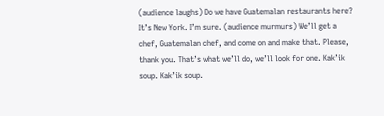(audience laughs) Do we have Guatemalan restaurants here? It’s New York. I’m sure. (audience murmurs) We’ll get a chef, Guatemalan chef, and come on and make that. Please, thank you. That’s what we’ll do, we’ll look for one. Kak’ik soup. Kak’ik soup.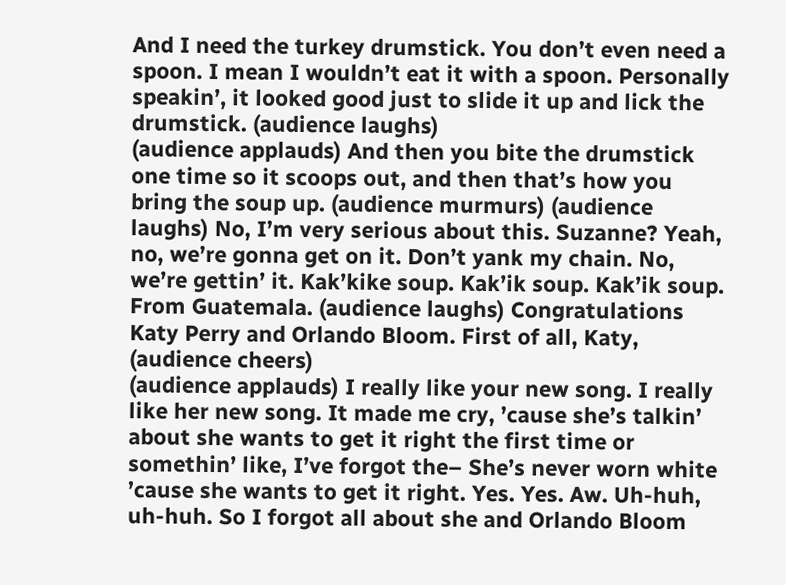And I need the turkey drumstick. You don’t even need a spoon. I mean I wouldn’t eat it with a spoon. Personally speakin’, it looked good just to slide it up and lick the drumstick. (audience laughs)
(audience applauds) And then you bite the drumstick one time so it scoops out, and then that’s how you bring the soup up. (audience murmurs) (audience laughs) No, I’m very serious about this. Suzanne? Yeah, no, we’re gonna get on it. Don’t yank my chain. No, we’re gettin’ it. Kak’kike soup. Kak’ik soup. Kak’ik soup. From Guatemala. (audience laughs) Congratulations Katy Perry and Orlando Bloom. First of all, Katy, (audience cheers)
(audience applauds) I really like your new song. I really like her new song. It made me cry, ’cause she’s talkin’ about she wants to get it right the first time or somethin’ like, I’ve forgot the– She’s never worn white ’cause she wants to get it right. Yes. Yes. Aw. Uh-huh, uh-huh. So I forgot all about she and Orlando Bloom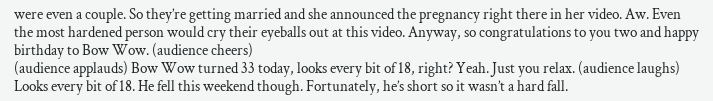were even a couple. So they’re getting married and she announced the pregnancy right there in her video. Aw. Even the most hardened person would cry their eyeballs out at this video. Anyway, so congratulations to you two and happy birthday to Bow Wow. (audience cheers)
(audience applauds) Bow Wow turned 33 today, looks every bit of 18, right? Yeah. Just you relax. (audience laughs) Looks every bit of 18. He fell this weekend though. Fortunately, he’s short so it wasn’t a hard fall.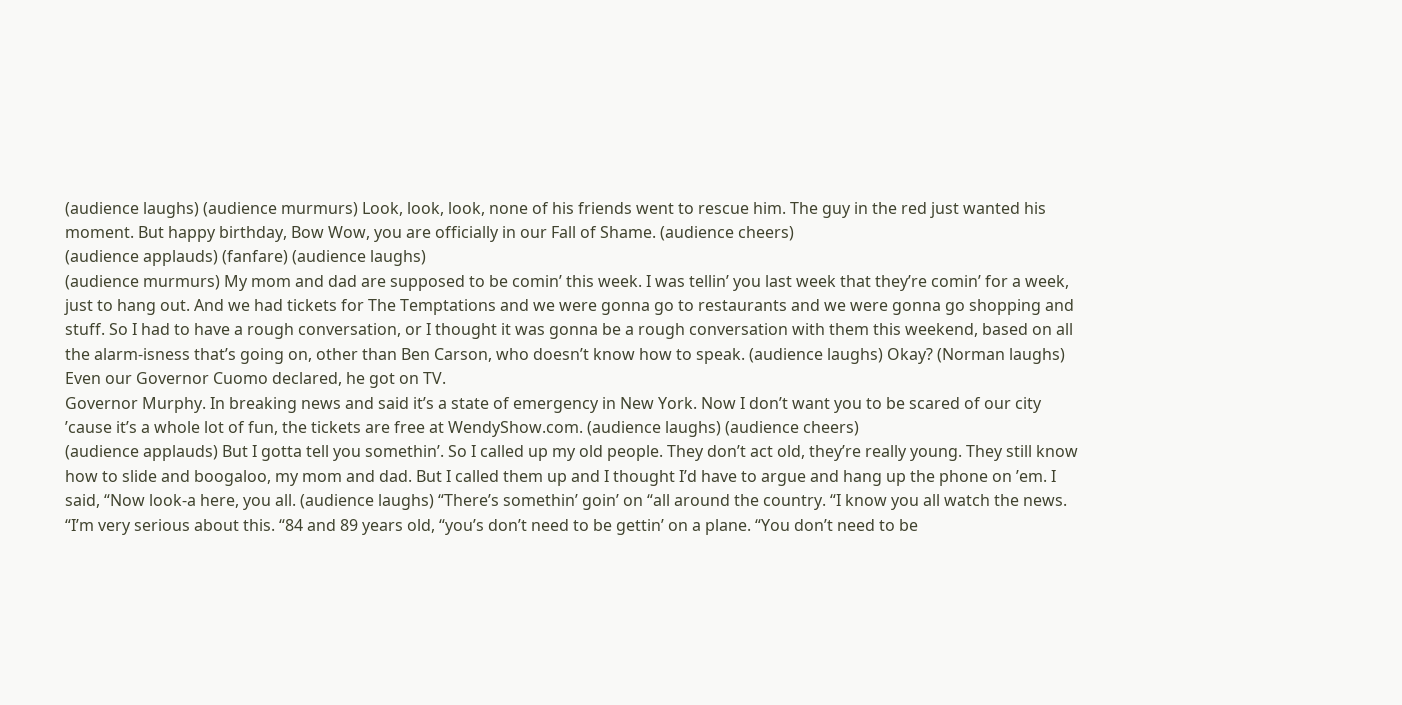(audience laughs) (audience murmurs) Look, look, look, none of his friends went to rescue him. The guy in the red just wanted his moment. But happy birthday, Bow Wow, you are officially in our Fall of Shame. (audience cheers)
(audience applauds) (fanfare) (audience laughs)
(audience murmurs) My mom and dad are supposed to be comin’ this week. I was tellin’ you last week that they’re comin’ for a week, just to hang out. And we had tickets for The Temptations and we were gonna go to restaurants and we were gonna go shopping and stuff. So I had to have a rough conversation, or I thought it was gonna be a rough conversation with them this weekend, based on all the alarm-isness that’s going on, other than Ben Carson, who doesn’t know how to speak. (audience laughs) Okay? (Norman laughs) Even our Governor Cuomo declared, he got on TV.
Governor Murphy. In breaking news and said it’s a state of emergency in New York. Now I don’t want you to be scared of our city ’cause it’s a whole lot of fun, the tickets are free at WendyShow.com. (audience laughs) (audience cheers)
(audience applauds) But I gotta tell you somethin’. So I called up my old people. They don’t act old, they’re really young. They still know how to slide and boogaloo, my mom and dad. But I called them up and I thought I’d have to argue and hang up the phone on ’em. I said, “Now look-a here, you all. (audience laughs) “There’s somethin’ goin’ on “all around the country. “I know you all watch the news. “I’m very serious about this. “84 and 89 years old, “you’s don’t need to be gettin’ on a plane. “You don’t need to be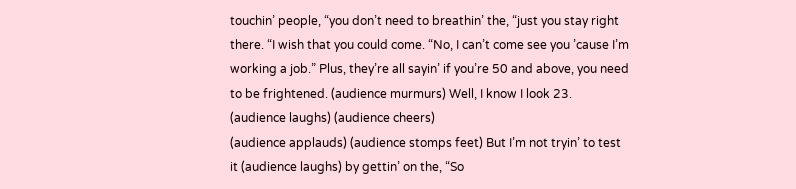touchin’ people, “you don’t need to breathin’ the, “just you stay right there. “I wish that you could come. “No, I can’t come see you ’cause I’m working a job.” Plus, they’re all sayin’ if you’re 50 and above, you need to be frightened. (audience murmurs) Well, I know I look 23. (audience laughs) (audience cheers)
(audience applauds) (audience stomps feet) But I’m not tryin’ to test it (audience laughs) by gettin’ on the, “So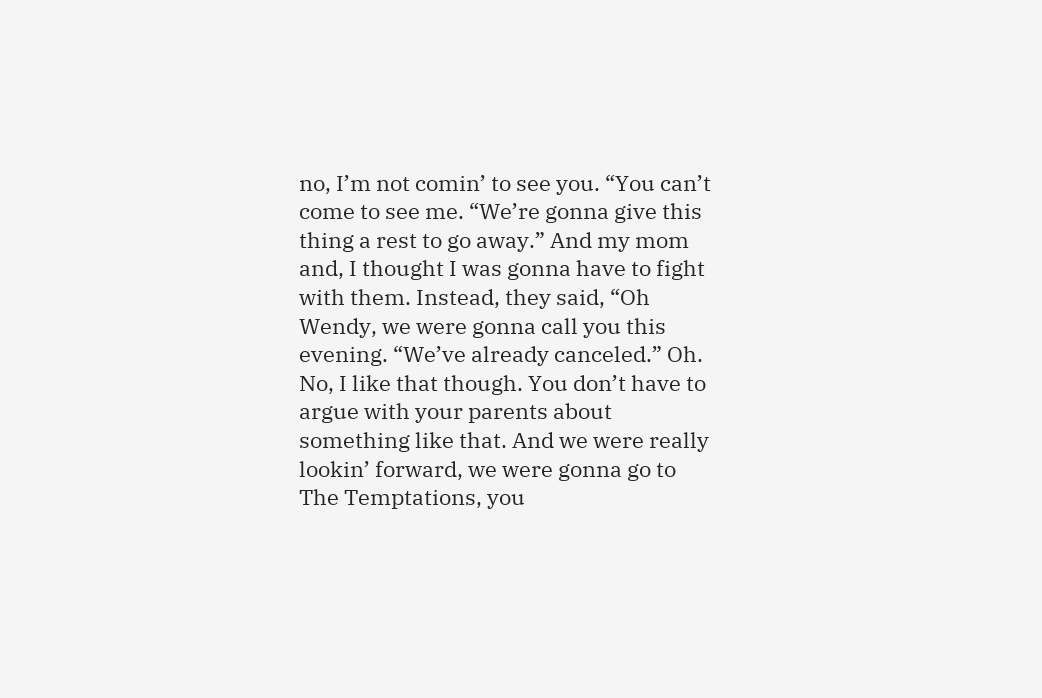no, I’m not comin’ to see you. “You can’t come to see me. “We’re gonna give this thing a rest to go away.” And my mom and, I thought I was gonna have to fight with them. Instead, they said, “Oh Wendy, we were gonna call you this evening. “We’ve already canceled.” Oh. No, I like that though. You don’t have to argue with your parents about something like that. And we were really lookin’ forward, we were gonna go to The Temptations, you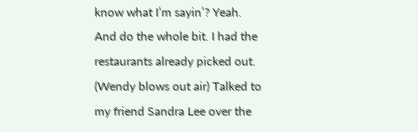know what I’m sayin’? Yeah. And do the whole bit. I had the restaurants already picked out. (Wendy blows out air) Talked to my friend Sandra Lee over the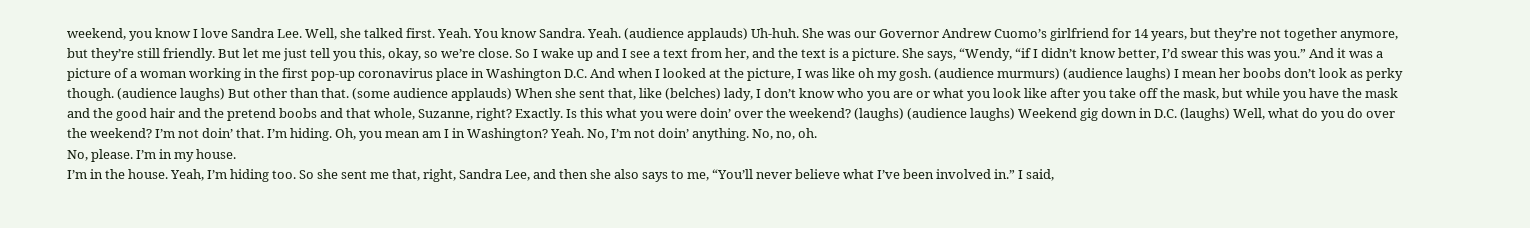weekend, you know I love Sandra Lee. Well, she talked first. Yeah. You know Sandra. Yeah. (audience applauds) Uh-huh. She was our Governor Andrew Cuomo’s girlfriend for 14 years, but they’re not together anymore, but they’re still friendly. But let me just tell you this, okay, so we’re close. So I wake up and I see a text from her, and the text is a picture. She says, “Wendy, “if I didn’t know better, I’d swear this was you.” And it was a picture of a woman working in the first pop-up coronavirus place in Washington D.C. And when I looked at the picture, I was like oh my gosh. (audience murmurs) (audience laughs) I mean her boobs don’t look as perky though. (audience laughs) But other than that. (some audience applauds) When she sent that, like (belches) lady, I don’t know who you are or what you look like after you take off the mask, but while you have the mask and the good hair and the pretend boobs and that whole, Suzanne, right? Exactly. Is this what you were doin’ over the weekend? (laughs) (audience laughs) Weekend gig down in D.C. (laughs) Well, what do you do over the weekend? I’m not doin’ that. I’m hiding. Oh, you mean am I in Washington? Yeah. No, I’m not doin’ anything. No, no, oh.
No, please. I’m in my house.
I’m in the house. Yeah, I’m hiding too. So she sent me that, right, Sandra Lee, and then she also says to me, “You’ll never believe what I’ve been involved in.” I said,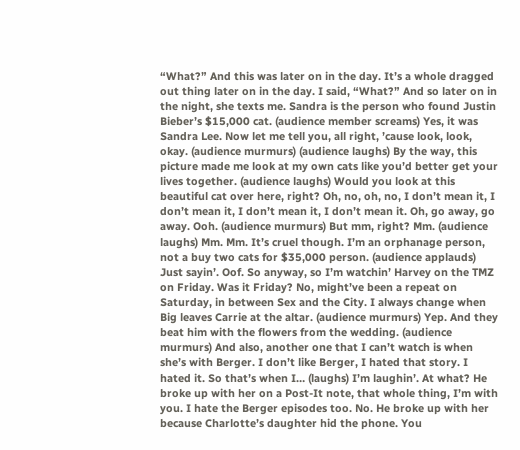“What?” And this was later on in the day. It’s a whole dragged out thing later on in the day. I said, “What?” And so later on in the night, she texts me. Sandra is the person who found Justin Bieber’s $15,000 cat. (audience member screams) Yes, it was Sandra Lee. Now let me tell you, all right, ’cause look, look, okay. (audience murmurs) (audience laughs) By the way, this picture made me look at my own cats like you’d better get your lives together. (audience laughs) Would you look at this beautiful cat over here, right? Oh, no, oh, no, I don’t mean it, I don’t mean it, I don’t mean it, I don’t mean it. Oh, go away, go away. Ooh. (audience murmurs) But mm, right? Mm. (audience laughs) Mm. Mm. It’s cruel though. I’m an orphanage person, not a buy two cats for $35,000 person. (audience applauds) Just sayin’. Oof. So anyway, so I’m watchin’ Harvey on the TMZ on Friday. Was it Friday? No, might’ve been a repeat on Saturday, in between Sex and the City. I always change when Big leaves Carrie at the altar. (audience murmurs) Yep. And they beat him with the flowers from the wedding. (audience murmurs) And also, another one that I can’t watch is when she’s with Berger. I don’t like Berger, I hated that story. I hated it. So that’s when I… (laughs) I’m laughin’. At what? He broke up with her on a Post-It note, that whole thing, I’m with you. I hate the Berger episodes too. No. He broke up with her because Charlotte’s daughter hid the phone. You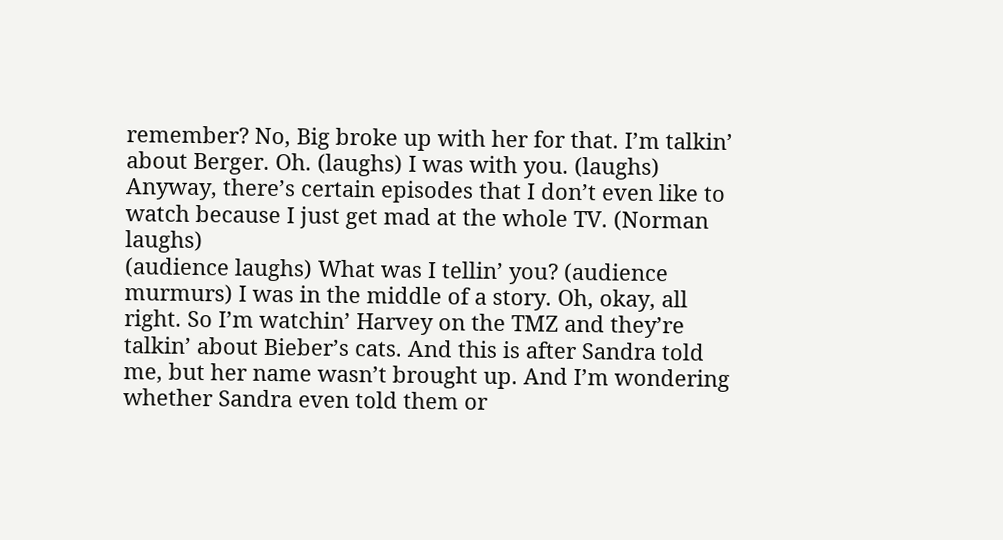remember? No, Big broke up with her for that. I’m talkin’ about Berger. Oh. (laughs) I was with you. (laughs) Anyway, there’s certain episodes that I don’t even like to watch because I just get mad at the whole TV. (Norman laughs)
(audience laughs) What was I tellin’ you? (audience murmurs) I was in the middle of a story. Oh, okay, all right. So I’m watchin’ Harvey on the TMZ and they’re talkin’ about Bieber’s cats. And this is after Sandra told me, but her name wasn’t brought up. And I’m wondering whether Sandra even told them or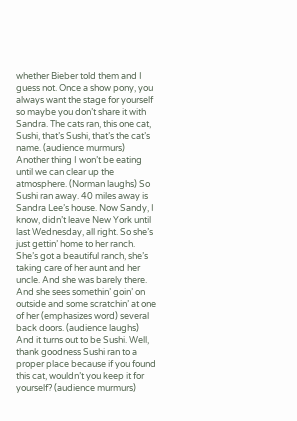whether Bieber told them and I guess not. Once a show pony, you always want the stage for yourself so maybe you don’t share it with Sandra. The cats ran, this one cat, Sushi, that’s Sushi, that’s the cat’s name. (audience murmurs) Another thing I won’t be eating until we can clear up the atmosphere. (Norman laughs) So Sushi ran away. 40 miles away is Sandra Lee’s house. Now Sandy, I know, didn’t leave New York until last Wednesday, all right. So she’s just gettin’ home to her ranch. She’s got a beautiful ranch, she’s taking care of her aunt and her uncle. And she was barely there. And she sees somethin’ goin’ on outside and some scratchin’ at one of her (emphasizes word) several back doors. (audience laughs) And it turns out to be Sushi. Well, thank goodness Sushi ran to a proper place because if you found this cat, wouldn’t you keep it for yourself? (audience murmurs)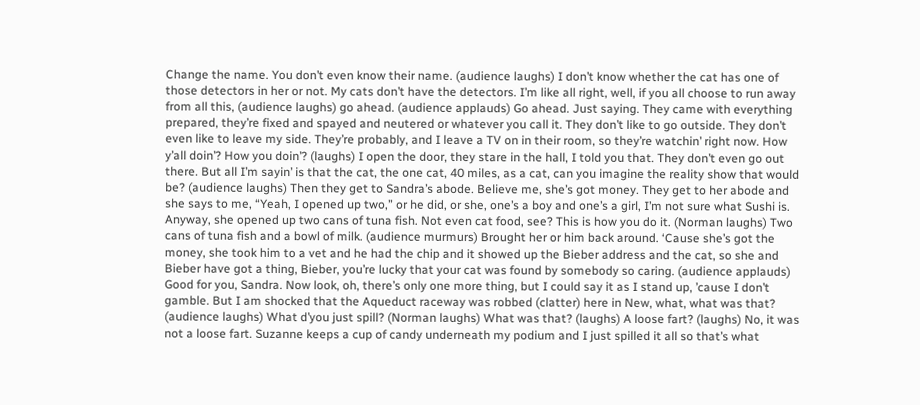Change the name. You don’t even know their name. (audience laughs) I don’t know whether the cat has one of those detectors in her or not. My cats don’t have the detectors. I’m like all right, well, if you all choose to run away from all this, (audience laughs) go ahead. (audience applauds) Go ahead. Just saying. They came with everything prepared, they’re fixed and spayed and neutered or whatever you call it. They don’t like to go outside. They don’t even like to leave my side. They’re probably, and I leave a TV on in their room, so they’re watchin’ right now. How y’all doin’? How you doin’? (laughs) I open the door, they stare in the hall, I told you that. They don’t even go out there. But all I’m sayin’ is that the cat, the one cat, 40 miles, as a cat, can you imagine the reality show that would be? (audience laughs) Then they get to Sandra’s abode. Believe me, she’s got money. They get to her abode and she says to me, “Yeah, I opened up two,” or he did, or she, one’s a boy and one’s a girl, I’m not sure what Sushi is. Anyway, she opened up two cans of tuna fish. Not even cat food, see? This is how you do it. (Norman laughs) Two cans of tuna fish and a bowl of milk. (audience murmurs) Brought her or him back around. ‘Cause she’s got the money, she took him to a vet and he had the chip and it showed up the Bieber address and the cat, so she and Bieber have got a thing, Bieber, you’re lucky that your cat was found by somebody so caring. (audience applauds) Good for you, Sandra. Now look, oh, there’s only one more thing, but I could say it as I stand up, ’cause I don’t gamble. But I am shocked that the Aqueduct raceway was robbed (clatter) here in New, what, what was that? (audience laughs) What d’you just spill? (Norman laughs) What was that? (laughs) A loose fart? (laughs) No, it was not a loose fart. Suzanne keeps a cup of candy underneath my podium and I just spilled it all so that’s what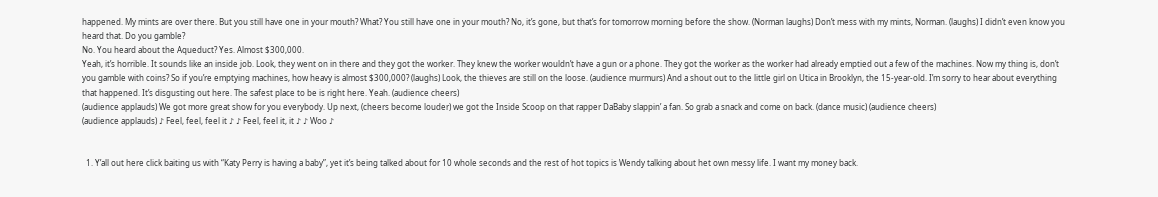happened. My mints are over there. But you still have one in your mouth? What? You still have one in your mouth? No, it’s gone, but that’s for tomorrow morning before the show. (Norman laughs) Don’t mess with my mints, Norman. (laughs) I didn’t even know you heard that. Do you gamble?
No. You heard about the Aqueduct? Yes. Almost $300,000.
Yeah, it’s horrible. It sounds like an inside job. Look, they went on in there and they got the worker. They knew the worker wouldn’t have a gun or a phone. They got the worker as the worker had already emptied out a few of the machines. Now my thing is, don’t you gamble with coins? So if you’re emptying machines, how heavy is almost $300,000? (laughs) Look, the thieves are still on the loose. (audience murmurs) And a shout out to the little girl on Utica in Brooklyn, the 15-year-old. I’m sorry to hear about everything that happened. It’s disgusting out here. The safest place to be is right here. Yeah. (audience cheers)
(audience applauds) We got more great show for you everybody. Up next, (cheers become louder) we got the Inside Scoop on that rapper DaBaby slappin’ a fan. So grab a snack and come on back. (dance music) (audience cheers)
(audience applauds) ♪ Feel, feel, feel it ♪ ♪ Feel, feel it, it ♪ ♪ Woo ♪


  1. Y’all out here click baiting us with “Katy Perry is having a baby”, yet it’s being talked about for 10 whole seconds and the rest of hot topics is Wendy talking about het own messy life. I want my money back.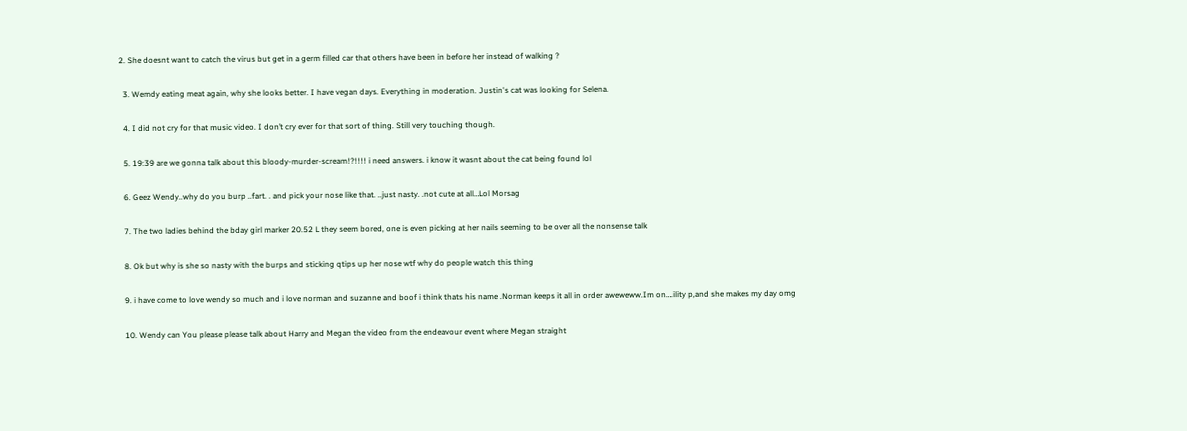2. She doesnt want to catch the virus but get in a germ filled car that others have been in before her instead of walking ?

  3. Wemdy eating meat again, why she looks better. I have vegan days. Everything in moderation. Justin's cat was looking for Selena.

  4. I did not cry for that music video. I don’t cry ever for that sort of thing. Still very touching though.

  5. 19:39 are we gonna talk about this bloody-murder-scream!?!!!! i need answers. i know it wasnt about the cat being found lol

  6. Geez Wendy..why do you burp ..fart. . and pick your nose like that. ..just nasty. .not cute at all…Lol Morsag

  7. The two ladies behind the bday girl marker 20.52 L they seem bored, one is even picking at her nails seeming to be over all the nonsense talk

  8. Ok but why is she so nasty with the burps and sticking qtips up her nose wtf why do people watch this thing

  9. i have come to love wendy so much and i love norman and suzanne and boof i think thats his name .Norman keeps it all in order aweweww.Im on….ility p,and she makes my day omg

  10. Wendy can You please please talk about Harry and Megan the video from the endeavour event where Megan straight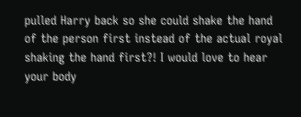pulled Harry back so she could shake the hand of the person first instead of the actual royal shaking the hand first?! I would love to hear your body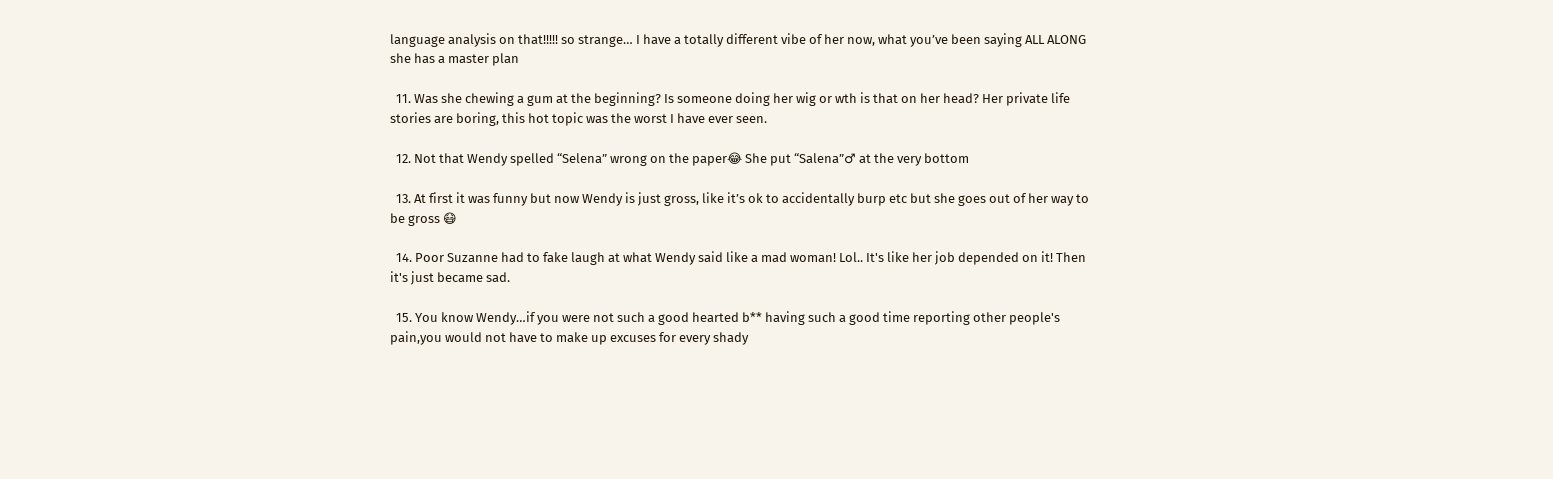language analysis on that!!!!! so strange… I have a totally different vibe of her now, what you’ve been saying ALL ALONG she has a master plan

  11. Was she chewing a gum at the beginning? Is someone doing her wig or wth is that on her head? Her private life stories are boring, this hot topic was the worst I have ever seen.

  12. Not that Wendy spelled “Selena” wrong on the paper😂 She put “Salena”♂ at the very bottom

  13. At first it was funny but now Wendy is just gross, like it’s ok to accidentally burp etc but she goes out of her way to be gross 😷

  14. Poor Suzanne had to fake laugh at what Wendy said like a mad woman! Lol.. It's like her job depended on it! Then it's just became sad.

  15. You know Wendy…if you were not such a good hearted b** having such a good time reporting other people's pain,you would not have to make up excuses for every shady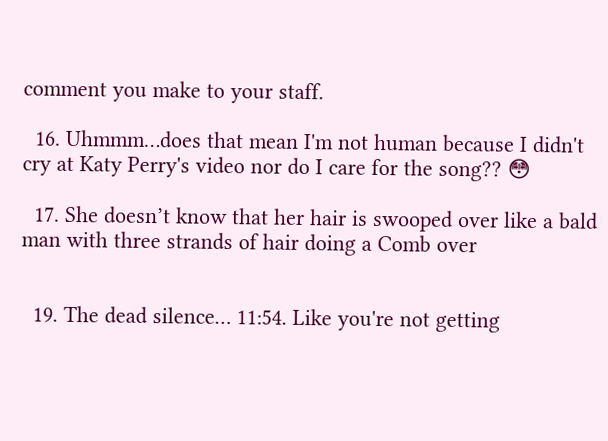comment you make to your staff.

  16. Uhmmm…does that mean I'm not human because I didn't cry at Katy Perry's video nor do I care for the song?? 😳

  17. She doesn’t know that her hair is swooped over like a bald man with three strands of hair doing a Comb over


  19. The dead silence… 11:54. Like you're not getting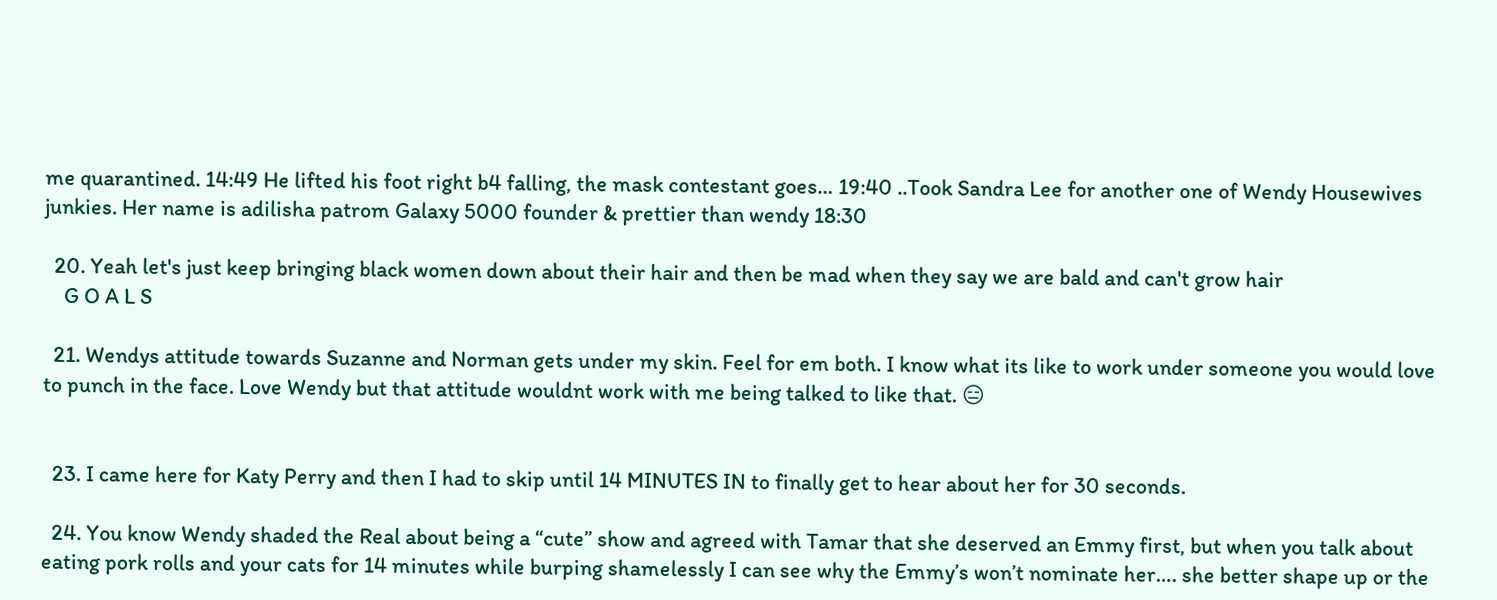me quarantined. 14:49 He lifted his foot right b4 falling, the mask contestant goes… 19:40 ..Took Sandra Lee for another one of Wendy Housewives junkies. Her name is adilisha patrom Galaxy 5000 founder & prettier than wendy 18:30

  20. Yeah let's just keep bringing black women down about their hair and then be mad when they say we are bald and can't grow hair
    G O A L S

  21. Wendys attitude towards Suzanne and Norman gets under my skin. Feel for em both. I know what its like to work under someone you would love to punch in the face. Love Wendy but that attitude wouldnt work with me being talked to like that. 😑


  23. I came here for Katy Perry and then I had to skip until 14 MINUTES IN to finally get to hear about her for 30 seconds.

  24. You know Wendy shaded the Real about being a “cute” show and agreed with Tamar that she deserved an Emmy first, but when you talk about eating pork rolls and your cats for 14 minutes while burping shamelessly I can see why the Emmy’s won’t nominate her…. she better shape up or the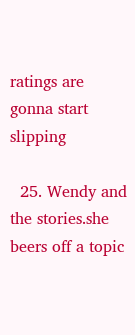ratings are gonna start slipping

  25. Wendy and the stories.she beers off a topic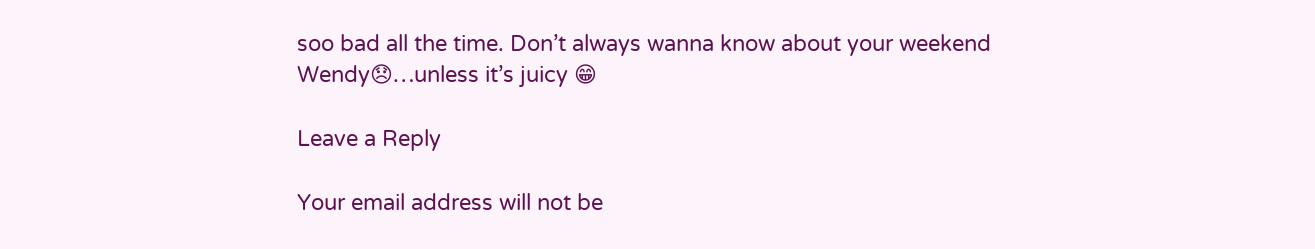soo bad all the time. Don’t always wanna know about your weekend Wendy😞…unless it’s juicy 😁

Leave a Reply

Your email address will not be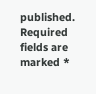published. Required fields are marked *